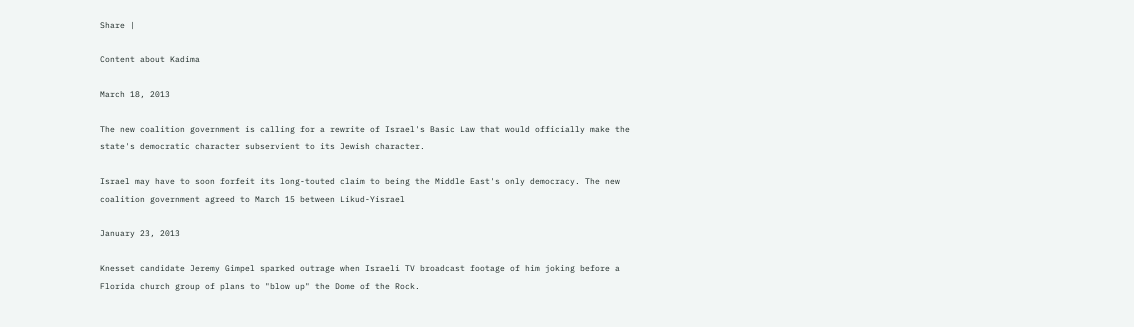Share |

Content about Kadima

March 18, 2013

The new coalition government is calling for a rewrite of Israel's Basic Law that would officially make the state's democratic character subservient to its Jewish character.

Israel may have to soon forfeit its long-touted claim to being the Middle East's only democracy. The new coalition government agreed to March 15 between Likud-Yisrael

January 23, 2013

Knesset candidate Jeremy Gimpel sparked outrage when Israeli TV broadcast footage of him joking before a Florida church group of plans to "blow up" the Dome of the Rock.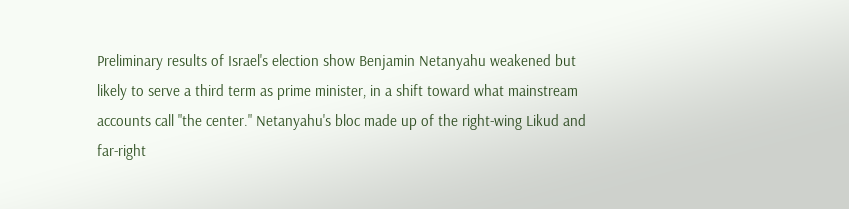Preliminary results of Israel's election show Benjamin Netanyahu weakened but likely to serve a third term as prime minister, in a shift toward what mainstream accounts call "the center." Netanyahu's bloc made up of the right-wing Likud and far-right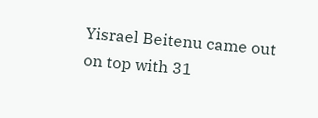Yisrael Beitenu came out on top with 31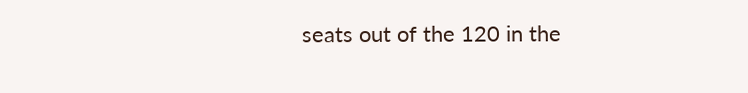seats out of the 120 in the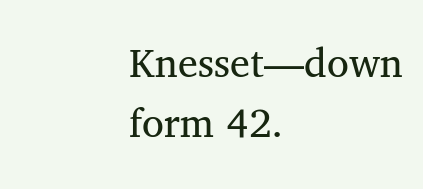Knesset—down form 42.